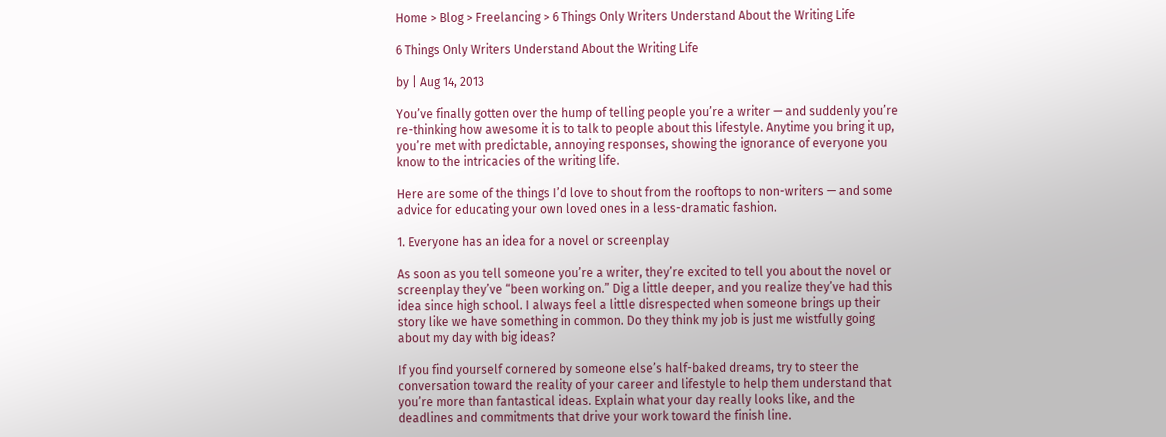Home > Blog > Freelancing > 6 Things Only Writers Understand About the Writing Life

6 Things Only Writers Understand About the Writing Life

by | Aug 14, 2013

You’ve finally gotten over the hump of telling people you’re a writer — and suddenly you’re re-thinking how awesome it is to talk to people about this lifestyle. Anytime you bring it up, you’re met with predictable, annoying responses, showing the ignorance of everyone you know to the intricacies of the writing life.

Here are some of the things I’d love to shout from the rooftops to non-writers — and some advice for educating your own loved ones in a less-dramatic fashion.

1. Everyone has an idea for a novel or screenplay

As soon as you tell someone you’re a writer, they’re excited to tell you about the novel or screenplay they’ve “been working on.” Dig a little deeper, and you realize they’ve had this idea since high school. I always feel a little disrespected when someone brings up their story like we have something in common. Do they think my job is just me wistfully going about my day with big ideas?

If you find yourself cornered by someone else’s half-baked dreams, try to steer the conversation toward the reality of your career and lifestyle to help them understand that you’re more than fantastical ideas. Explain what your day really looks like, and the deadlines and commitments that drive your work toward the finish line.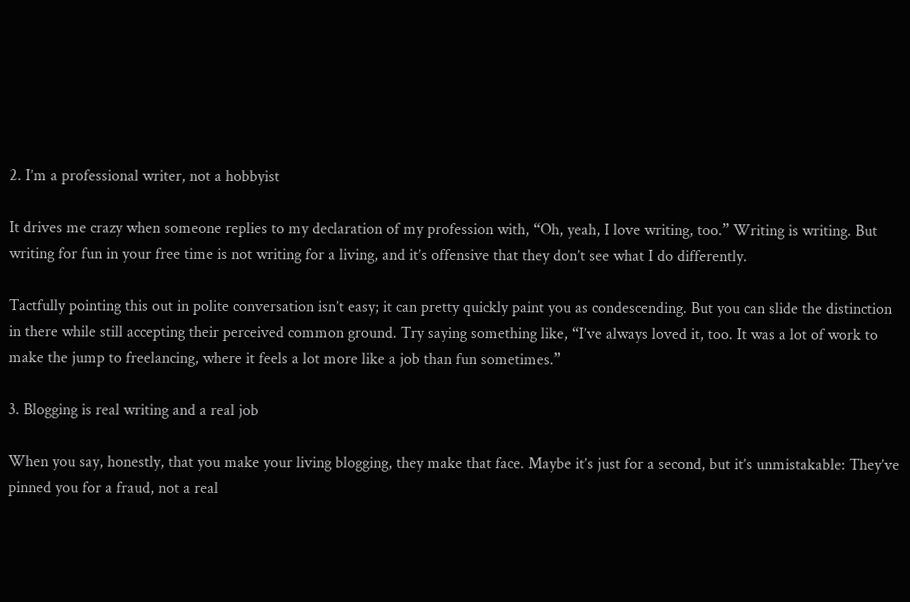2. I’m a professional writer, not a hobbyist

It drives me crazy when someone replies to my declaration of my profession with, “Oh, yeah, I love writing, too.” Writing is writing. But writing for fun in your free time is not writing for a living, and it’s offensive that they don’t see what I do differently.

Tactfully pointing this out in polite conversation isn’t easy; it can pretty quickly paint you as condescending. But you can slide the distinction in there while still accepting their perceived common ground. Try saying something like, “I’ve always loved it, too. It was a lot of work to make the jump to freelancing, where it feels a lot more like a job than fun sometimes.”

3. Blogging is real writing and a real job

When you say, honestly, that you make your living blogging, they make that face. Maybe it’s just for a second, but it’s unmistakable: They’ve pinned you for a fraud, not a real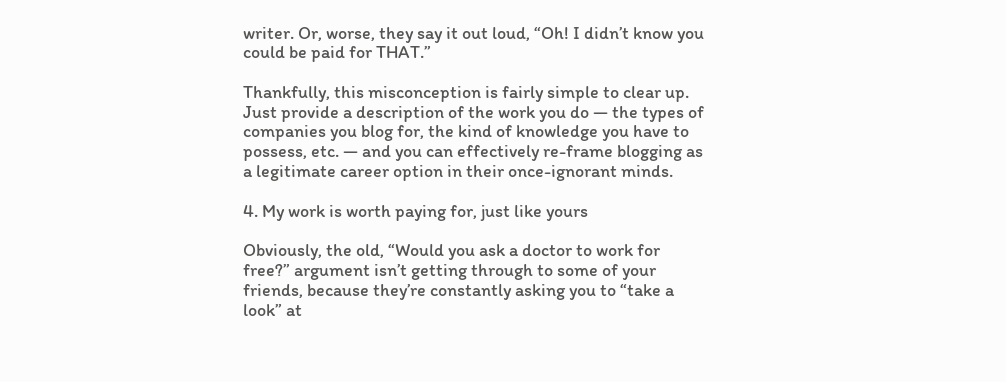writer. Or, worse, they say it out loud, “Oh! I didn’t know you could be paid for THAT.”

Thankfully, this misconception is fairly simple to clear up. Just provide a description of the work you do — the types of companies you blog for, the kind of knowledge you have to possess, etc. — and you can effectively re-frame blogging as a legitimate career option in their once-ignorant minds.

4. My work is worth paying for, just like yours

Obviously, the old, “Would you ask a doctor to work for free?” argument isn’t getting through to some of your friends, because they’re constantly asking you to “take a look” at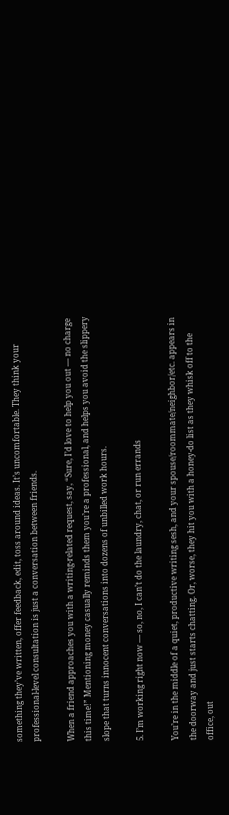something they’ve written, offer feedback, edit, toss around ideas. It’s uncomfortable. They think your professional-level consultation is just a conversation between friends.

When a friend approaches you with a writing-related request, say, “Sure, I’d love to help you out — no charge this time!” Mentioning money casually reminds them you’re a professional, and helps you avoid the slippery slope that turns innocent conversations into dozens of unbilled work hours.

5. I’m working right now — so, no, I can’t do the laundry, chat, or run errands

You’re in the middle of a quiet, productive writing sesh, and your spouse/roommate/neighbor/etc. appears in the doorway and just starts chatting. Or, worse, they hit you with a honey-do list as they whisk off to the office, out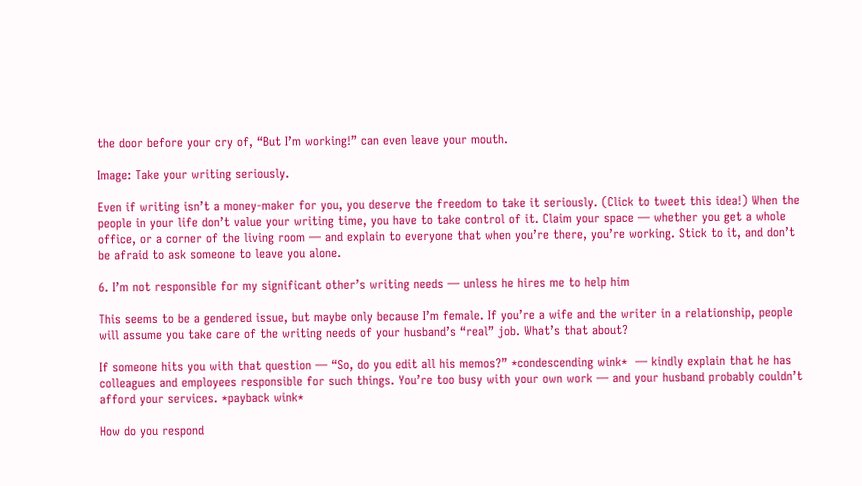the door before your cry of, “But I’m working!” can even leave your mouth.

Image: Take your writing seriously.

Even if writing isn’t a money-maker for you, you deserve the freedom to take it seriously. (Click to tweet this idea!) When the people in your life don’t value your writing time, you have to take control of it. Claim your space — whether you get a whole office, or a corner of the living room — and explain to everyone that when you’re there, you’re working. Stick to it, and don’t be afraid to ask someone to leave you alone.

6. I’m not responsible for my significant other’s writing needs — unless he hires me to help him

This seems to be a gendered issue, but maybe only because I’m female. If you’re a wife and the writer in a relationship, people will assume you take care of the writing needs of your husband’s “real” job. What’s that about?

If someone hits you with that question — “So, do you edit all his memos?” *condescending wink*  — kindly explain that he has colleagues and employees responsible for such things. You’re too busy with your own work — and your husband probably couldn’t afford your services. *payback wink*

How do you respond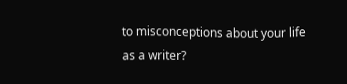to misconceptions about your life as a writer?